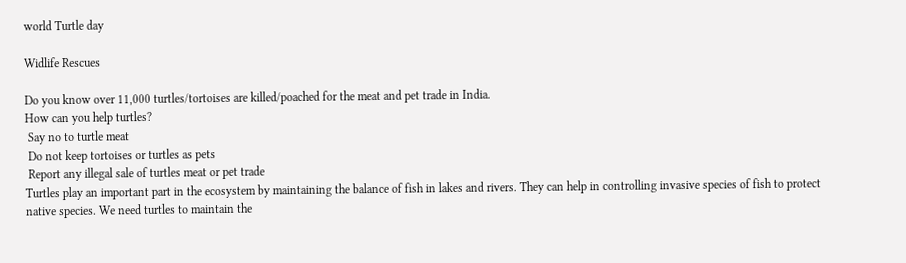world Turtle day

Widlife Rescues

Do you know over 11,000 turtles/tortoises are killed/poached for the meat and pet trade in India.
How can you help turtles?
 Say no to turtle meat
 Do not keep tortoises or turtles as pets
 Report any illegal sale of turtles meat or pet trade
Turtles play an important part in the ecosystem by maintaining the balance of fish in lakes and rivers. They can help in controlling invasive species of fish to protect native species. We need turtles to maintain the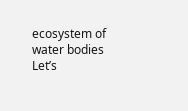ecosystem of water bodies
Let’s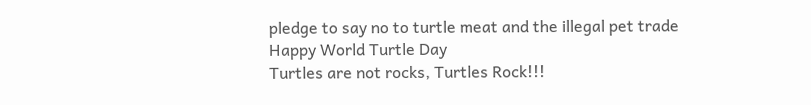pledge to say no to turtle meat and the illegal pet trade
Happy World Turtle Day
Turtles are not rocks, Turtles Rock!!!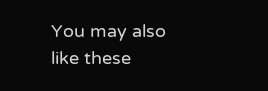You may also like these